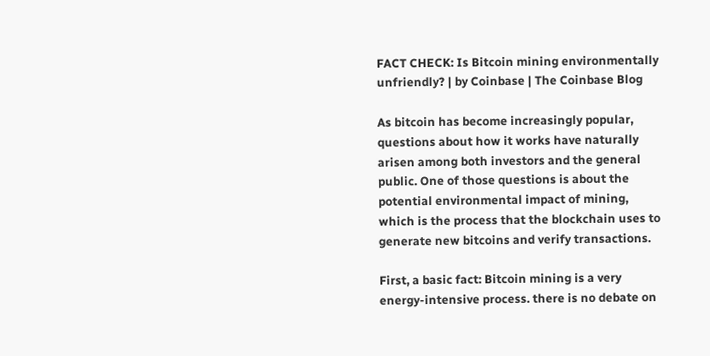FACT CHECK: Is Bitcoin mining environmentally unfriendly? | by Coinbase | The Coinbase Blog

As bitcoin has become increasingly popular, questions about how it works have naturally arisen among both investors and the general public. One of those questions is about the potential environmental impact of mining, which is the process that the blockchain uses to generate new bitcoins and verify transactions.

First, a basic fact: Bitcoin mining is a very energy-intensive process. there is no debate on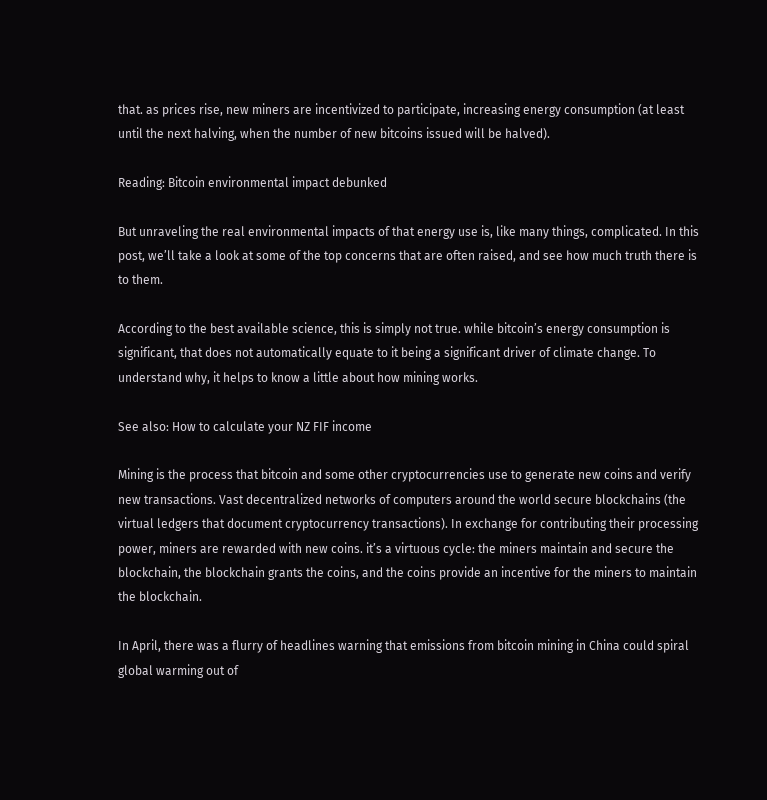that. as prices rise, new miners are incentivized to participate, increasing energy consumption (at least until the next halving, when the number of new bitcoins issued will be halved).

Reading: Bitcoin environmental impact debunked

But unraveling the real environmental impacts of that energy use is, like many things, complicated. In this post, we’ll take a look at some of the top concerns that are often raised, and see how much truth there is to them.

According to the best available science, this is simply not true. while bitcoin’s energy consumption is significant, that does not automatically equate to it being a significant driver of climate change. To understand why, it helps to know a little about how mining works.

See also: How to calculate your NZ FIF income

Mining is the process that bitcoin and some other cryptocurrencies use to generate new coins and verify new transactions. Vast decentralized networks of computers around the world secure blockchains (the virtual ledgers that document cryptocurrency transactions). In exchange for contributing their processing power, miners are rewarded with new coins. it’s a virtuous cycle: the miners maintain and secure the blockchain, the blockchain grants the coins, and the coins provide an incentive for the miners to maintain the blockchain.

In April, there was a flurry of headlines warning that emissions from bitcoin mining in China could spiral global warming out of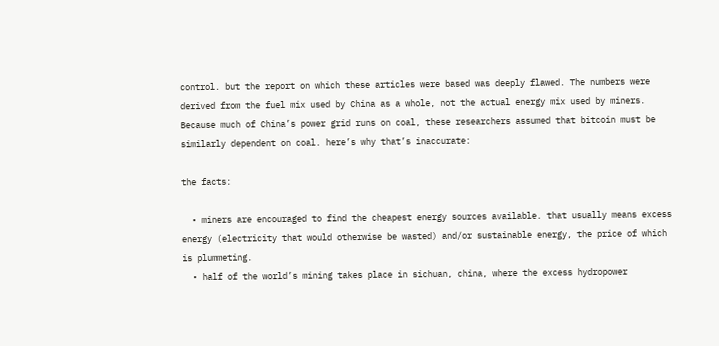control. but the report on which these articles were based was deeply flawed. The numbers were derived from the fuel mix used by China as a whole, not the actual energy mix used by miners. Because much of China’s power grid runs on coal, these researchers assumed that bitcoin must be similarly dependent on coal. here’s why that’s inaccurate:

the facts:

  • miners are encouraged to find the cheapest energy sources available. that usually means excess energy (electricity that would otherwise be wasted) and/or sustainable energy, the price of which is plummeting.
  • half of the world’s mining takes place in sichuan, china, where the excess hydropower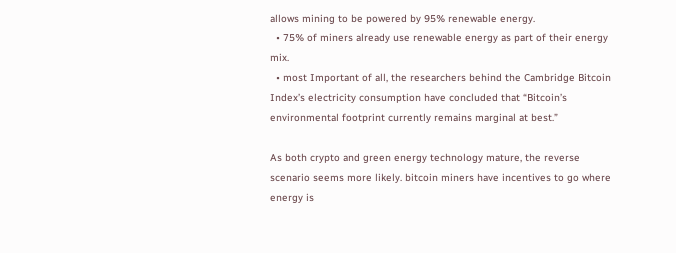allows mining to be powered by 95% renewable energy.
  • 75% of miners already use renewable energy as part of their energy mix.
  • most Important of all, the researchers behind the Cambridge Bitcoin Index’s electricity consumption have concluded that “Bitcoin’s environmental footprint currently remains marginal at best.”

As both crypto and green energy technology mature, the reverse scenario seems more likely. bitcoin miners have incentives to go where energy is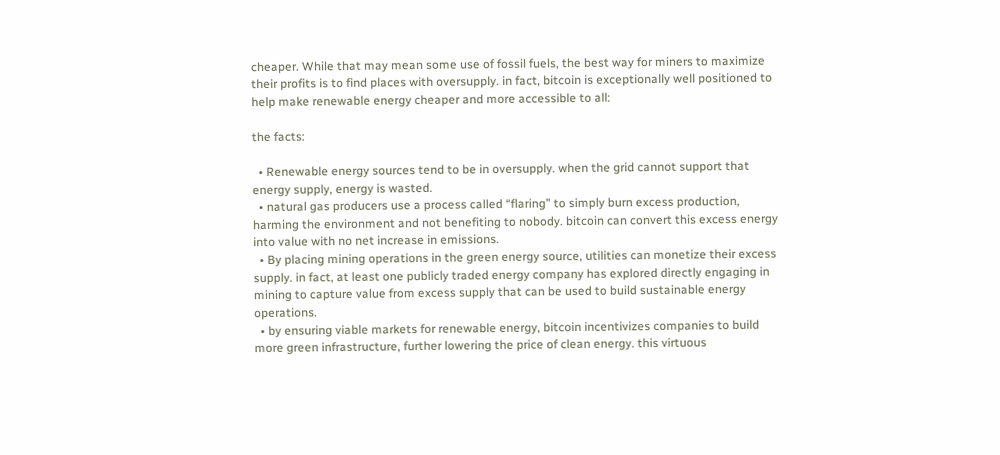cheaper. While that may mean some use of fossil fuels, the best way for miners to maximize their profits is to find places with oversupply. in fact, bitcoin is exceptionally well positioned to help make renewable energy cheaper and more accessible to all:

the facts:

  • Renewable energy sources tend to be in oversupply. when the grid cannot support that energy supply, energy is wasted.
  • natural gas producers use a process called “flaring” to simply burn excess production, harming the environment and not benefiting to nobody. bitcoin can convert this excess energy into value with no net increase in emissions.
  • By placing mining operations in the green energy source, utilities can monetize their excess supply. in fact, at least one publicly traded energy company has explored directly engaging in mining to capture value from excess supply that can be used to build sustainable energy operations.
  • by ensuring viable markets for renewable energy, bitcoin incentivizes companies to build more green infrastructure, further lowering the price of clean energy. this virtuous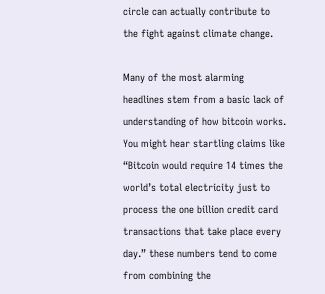circle can actually contribute to the fight against climate change.

Many of the most alarming headlines stem from a basic lack of understanding of how bitcoin works. You might hear startling claims like “Bitcoin would require 14 times the world’s total electricity just to process the one billion credit card transactions that take place every day.” these numbers tend to come from combining the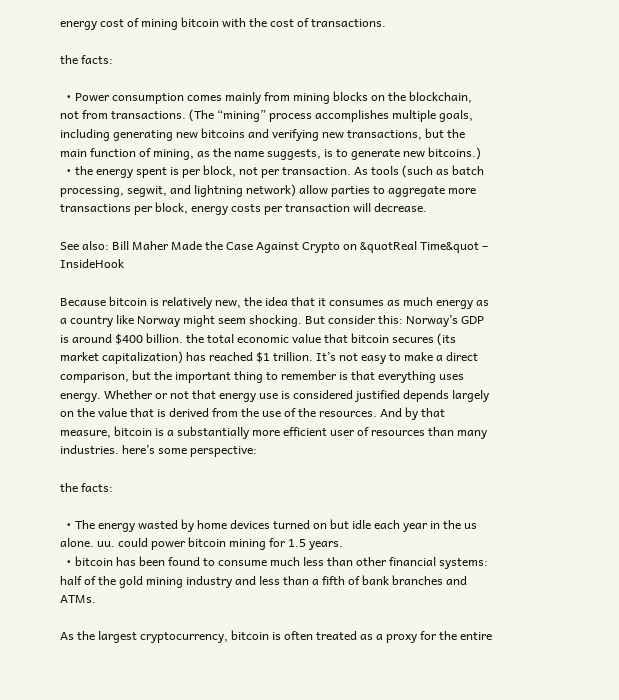energy cost of mining bitcoin with the cost of transactions.

the facts:

  • Power consumption comes mainly from mining blocks on the blockchain, not from transactions. (The “mining” process accomplishes multiple goals, including generating new bitcoins and verifying new transactions, but the main function of mining, as the name suggests, is to generate new bitcoins.)
  • the energy spent is per block, not per transaction. As tools (such as batch processing, segwit, and lightning network) allow parties to aggregate more transactions per block, energy costs per transaction will decrease.

See also: Bill Maher Made the Case Against Crypto on &quotReal Time&quot – InsideHook

Because bitcoin is relatively new, the idea that it consumes as much energy as a country like Norway might seem shocking. But consider this: Norway’s GDP is around $400 billion. the total economic value that bitcoin secures (its market capitalization) has reached $1 trillion. It’s not easy to make a direct comparison, but the important thing to remember is that everything uses energy. Whether or not that energy use is considered justified depends largely on the value that is derived from the use of the resources. And by that measure, bitcoin is a substantially more efficient user of resources than many industries. here’s some perspective:

the facts:

  • The energy wasted by home devices turned on but idle each year in the us alone. uu. could power bitcoin mining for 1.5 years.
  • bitcoin has been found to consume much less than other financial systems: half of the gold mining industry and less than a fifth of bank branches and ATMs.

As the largest cryptocurrency, bitcoin is often treated as a proxy for the entire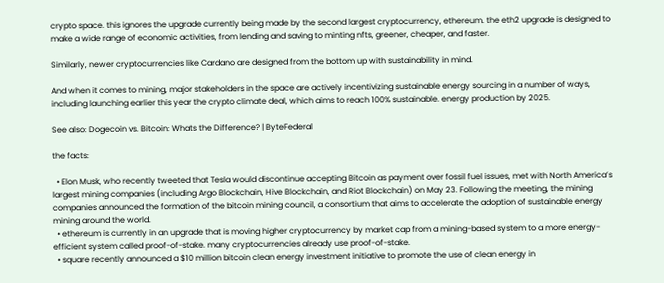crypto space. this ignores the upgrade currently being made by the second largest cryptocurrency, ethereum. the eth2 upgrade is designed to make a wide range of economic activities, from lending and saving to minting nfts, greener, cheaper, and faster.

Similarly, newer cryptocurrencies like Cardano are designed from the bottom up with sustainability in mind.

And when it comes to mining, major stakeholders in the space are actively incentivizing sustainable energy sourcing in a number of ways, including launching earlier this year the crypto climate deal, which aims to reach 100% sustainable. energy production by 2025.

See also: Dogecoin vs. Bitcoin: Whats the Difference? | ByteFederal

the facts:

  • Elon Musk, who recently tweeted that Tesla would discontinue accepting Bitcoin as payment over fossil fuel issues, met with North America’s largest mining companies (including Argo Blockchain, Hive Blockchain, and Riot Blockchain) on May 23. Following the meeting, the mining companies announced the formation of the bitcoin mining council, a consortium that aims to accelerate the adoption of sustainable energy mining around the world.
  • ethereum is currently in an upgrade that is moving higher cryptocurrency by market cap from a mining-based system to a more energy-efficient system called proof-of-stake. many cryptocurrencies already use proof-of-stake.
  • square recently announced a $10 million bitcoin clean energy investment initiative to promote the use of clean energy in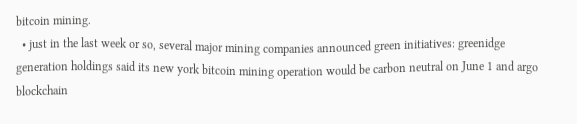bitcoin mining.
  • just in the last week or so, several major mining companies announced green initiatives: greenidge generation holdings said its new york bitcoin mining operation would be carbon neutral on June 1 and argo blockchain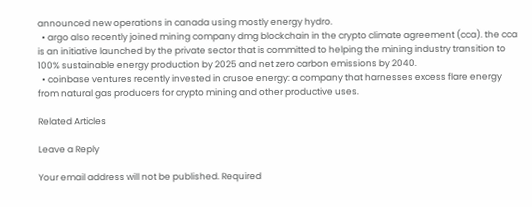announced new operations in canada using mostly energy hydro.
  • argo also recently joined mining company dmg blockchain in the crypto climate agreement (cca). the cca is an initiative launched by the private sector that is committed to helping the mining industry transition to 100% sustainable energy production by 2025 and net zero carbon emissions by 2040.
  • coinbase ventures recently invested in crusoe energy: a company that harnesses excess flare energy from natural gas producers for crypto mining and other productive uses.

Related Articles

Leave a Reply

Your email address will not be published. Required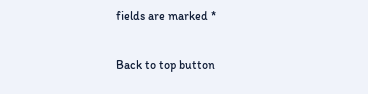fields are marked *

Back to top button